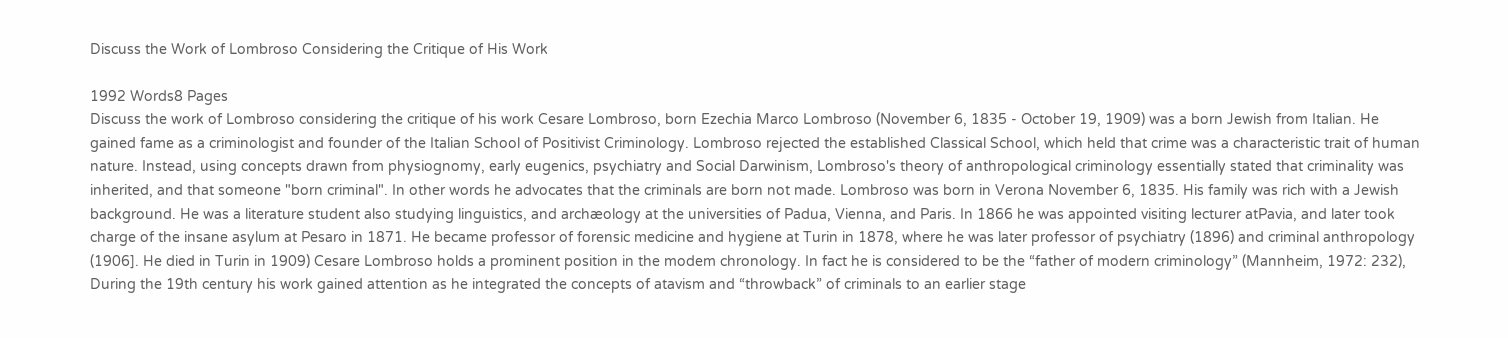Discuss the Work of Lombroso Considering the Critique of His Work

1992 Words8 Pages
Discuss the work of Lombroso considering the critique of his work Cesare Lombroso, born Ezechia Marco Lombroso (November 6, 1835 - October 19, 1909) was a born Jewish from Italian. He gained fame as a criminologist and founder of the Italian School of Positivist Criminology. Lombroso rejected the established Classical School, which held that crime was a characteristic trait of human nature. Instead, using concepts drawn from physiognomy, early eugenics, psychiatry and Social Darwinism, Lombroso's theory of anthropological criminology essentially stated that criminality was inherited, and that someone "born criminal". In other words he advocates that the criminals are born not made. Lombroso was born in Verona November 6, 1835. His family was rich with a Jewish background. He was a literature student also studying linguistics, and archæology at the universities of Padua, Vienna, and Paris. In 1866 he was appointed visiting lecturer atPavia, and later took charge of the insane asylum at Pesaro in 1871. He became professor of forensic medicine and hygiene at Turin in 1878, where he was later professor of psychiatry (1896) and criminal anthropology (1906]. He died in Turin in 1909) Cesare Lombroso holds a prominent position in the modem chronology. In fact he is considered to be the “father of modern criminology” (Mannheim, 1972: 232), During the 19th century his work gained attention as he integrated the concepts of atavism and “throwback” of criminals to an earlier stage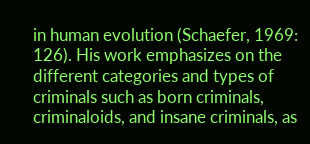in human evolution (Schaefer, 1969: 126). His work emphasizes on the different categories and types of criminals such as born criminals, criminaloids, and insane criminals, as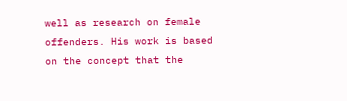well as research on female offenders. His work is based on the concept that the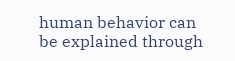human behavior can be explained through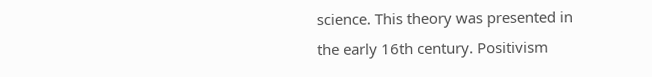science. This theory was presented in the early 16th century. Positivism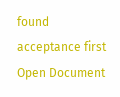found acceptance first
Open Document